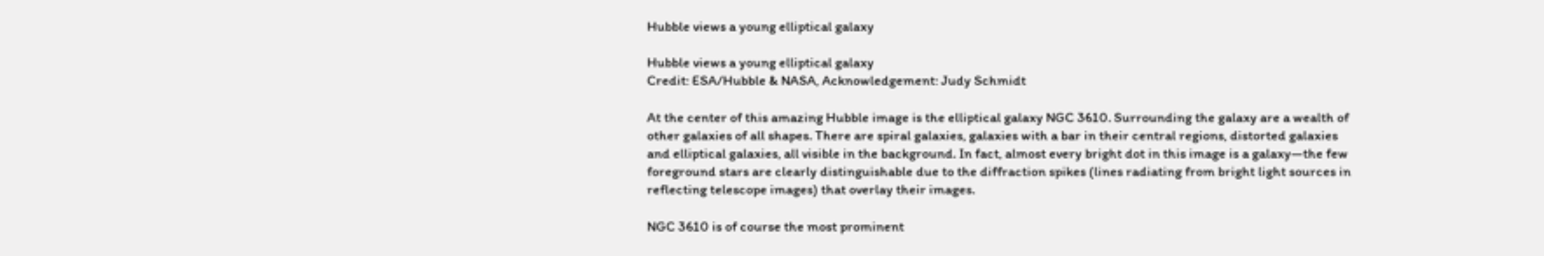Hubble views a young elliptical galaxy

Hubble views a young elliptical galaxy
Credit: ESA/Hubble & NASA, Acknowledgement: Judy Schmidt

At the center of this amazing Hubble image is the elliptical galaxy NGC 3610. Surrounding the galaxy are a wealth of other galaxies of all shapes. There are spiral galaxies, galaxies with a bar in their central regions, distorted galaxies and elliptical galaxies, all visible in the background. In fact, almost every bright dot in this image is a galaxy—the few foreground stars are clearly distinguishable due to the diffraction spikes (lines radiating from bright light sources in reflecting telescope images) that overlay their images.

NGC 3610 is of course the most prominent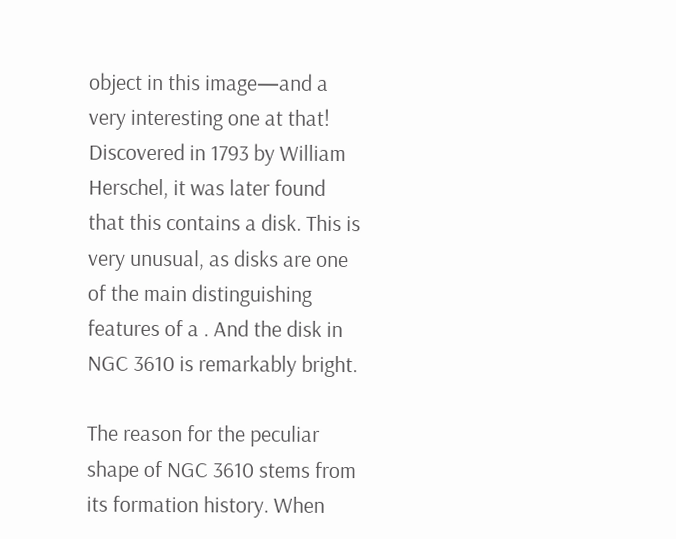object in this image—and a very interesting one at that! Discovered in 1793 by William Herschel, it was later found that this contains a disk. This is very unusual, as disks are one of the main distinguishing features of a . And the disk in NGC 3610 is remarkably bright.

The reason for the peculiar shape of NGC 3610 stems from its formation history. When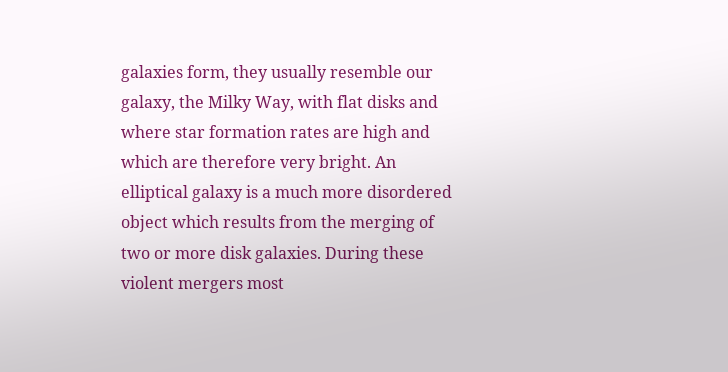galaxies form, they usually resemble our galaxy, the Milky Way, with flat disks and where star formation rates are high and which are therefore very bright. An elliptical galaxy is a much more disordered object which results from the merging of two or more disk galaxies. During these violent mergers most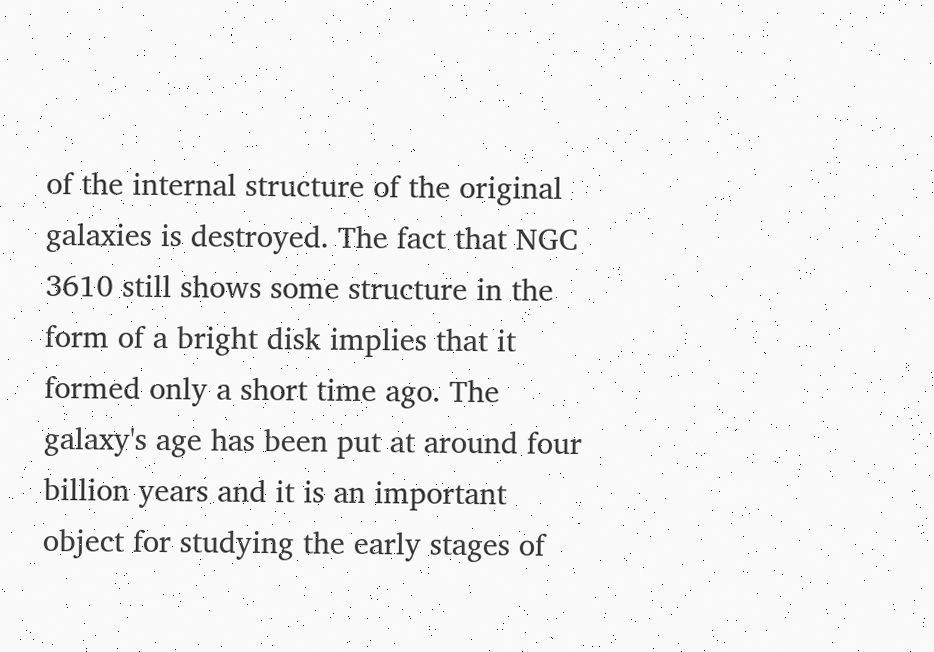of the internal structure of the original galaxies is destroyed. The fact that NGC 3610 still shows some structure in the form of a bright disk implies that it formed only a short time ago. The galaxy's age has been put at around four billion years and it is an important object for studying the early stages of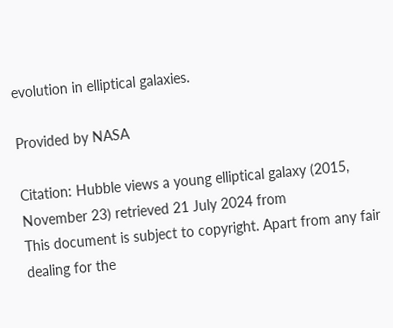evolution in elliptical galaxies.

Provided by NASA

Citation: Hubble views a young elliptical galaxy (2015, November 23) retrieved 21 July 2024 from
This document is subject to copyright. Apart from any fair dealing for the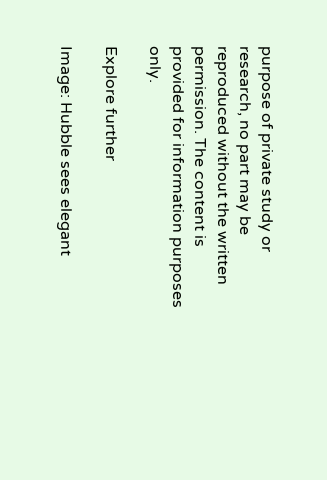purpose of private study or research, no part may be reproduced without the written permission. The content is provided for information purposes only.

Explore further

Image: Hubble sees elegant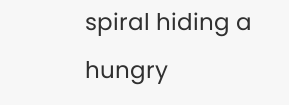spiral hiding a hungry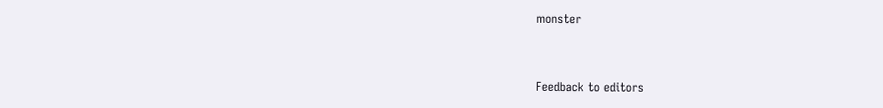monster


Feedback to editors